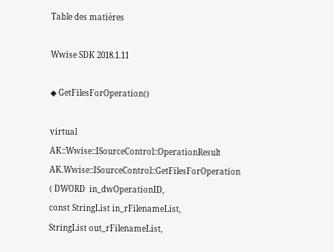Table des matières

Wwise SDK 2018.1.11

◆ GetFilesForOperation()

virtual AK::Wwise::ISourceControl::OperationResult AK.Wwise::ISourceControl::GetFilesForOperation ( DWORD  in_dwOperationID,
const StringList in_rFilenameList,
StringList out_rFilenameList,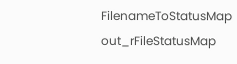FilenameToStatusMap out_rFileStatusMap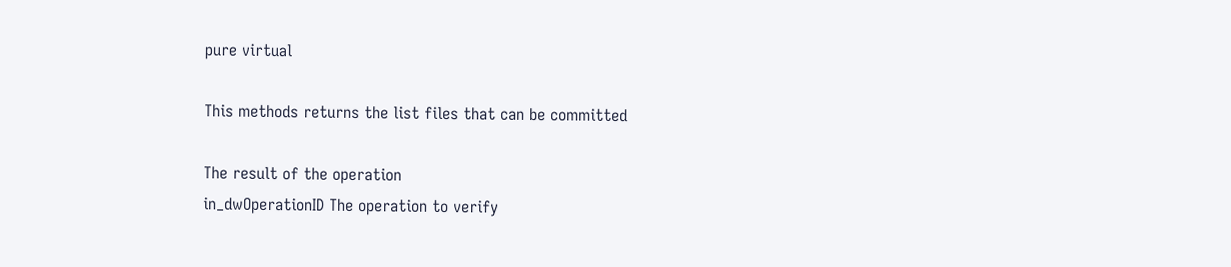pure virtual

This methods returns the list files that can be committed

The result of the operation
in_dwOperationID The operation to verify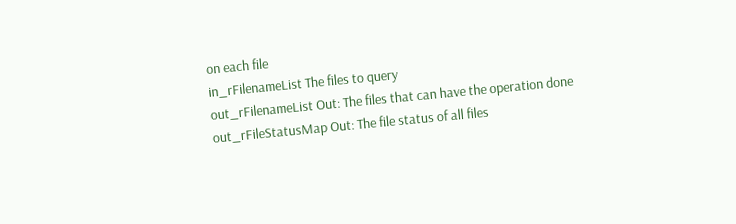on each file
in_rFilenameList The files to query
out_rFilenameList Out: The files that can have the operation done
out_rFileStatusMap Out: The file status of all files